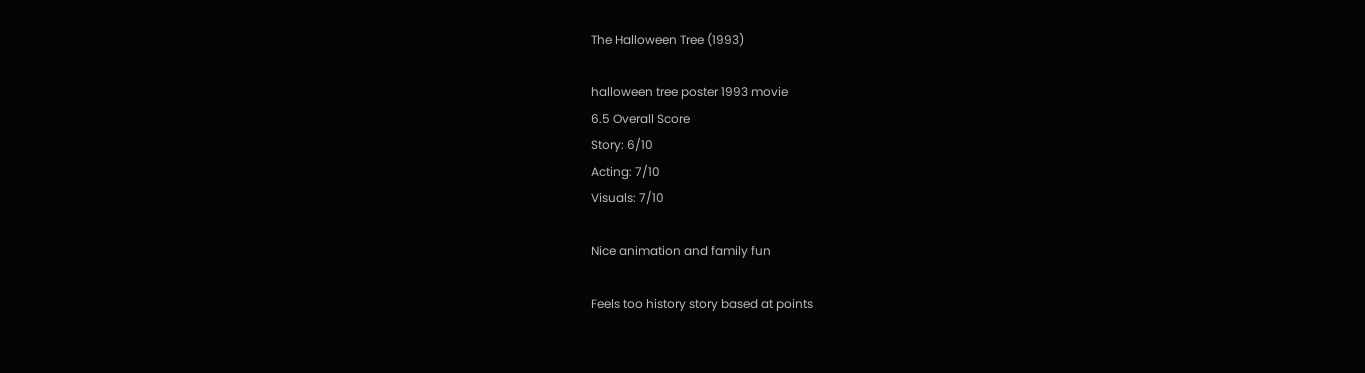The Halloween Tree (1993)

halloween tree poster 1993 movie
6.5 Overall Score
Story: 6/10
Acting: 7/10
Visuals: 7/10

Nice animation and family fun

Feels too history story based at points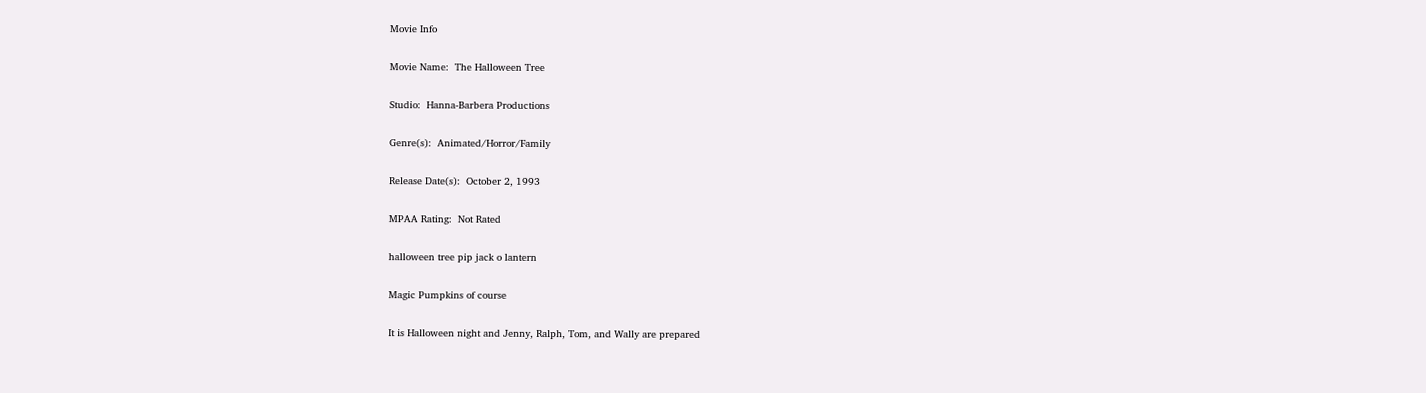Movie Info

Movie Name:  The Halloween Tree

Studio:  Hanna-Barbera Productions

Genre(s):  Animated/Horror/Family

Release Date(s):  October 2, 1993

MPAA Rating:  Not Rated

halloween tree pip jack o lantern

Magic Pumpkins of course

It is Halloween night and Jenny, Ralph, Tom, and Wally are prepared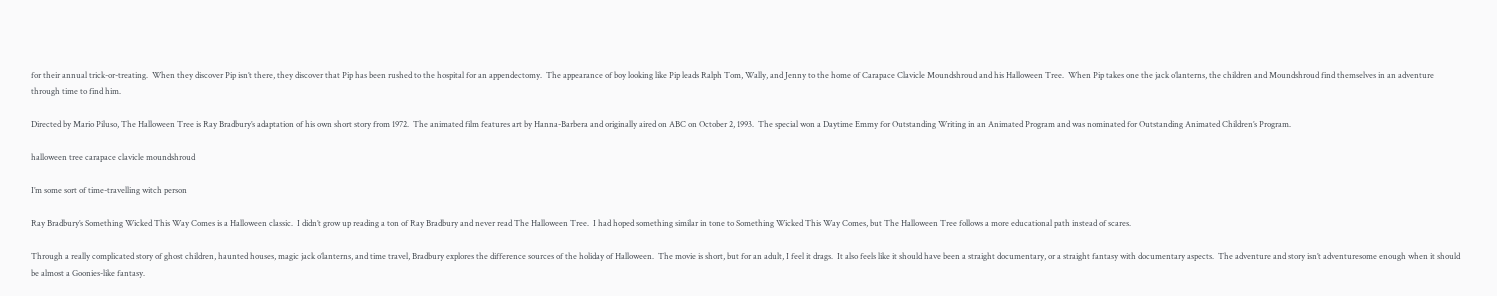for their annual trick-or-treating.  When they discover Pip isn’t there, they discover that Pip has been rushed to the hospital for an appendectomy.  The appearance of boy looking like Pip leads Ralph Tom, Wally, and Jenny to the home of Carapace Clavicle Moundshroud and his Halloween Tree.  When Pip takes one the jack o’lanterns, the children and Moundshroud find themselves in an adventure through time to find him.

Directed by Mario Piluso, The Halloween Tree is Ray Bradbury’s adaptation of his own short story from 1972.  The animated film features art by Hanna-Barbera and originally aired on ABC on October 2, 1993.  The special won a Daytime Emmy for Outstanding Writing in an Animated Program and was nominated for Outstanding Animated Children’s Program.

halloween tree carapace clavicle moundshroud

I’m some sort of time-travelling witch person

Ray Bradbury’s Something Wicked This Way Comes is a Halloween classic.  I didn’t grow up reading a ton of Ray Bradbury and never read The Halloween Tree.  I had hoped something similar in tone to Something Wicked This Way Comes, but The Halloween Tree follows a more educational path instead of scares.

Through a really complicated story of ghost children, haunted houses, magic jack o’lanterns, and time travel, Bradbury explores the difference sources of the holiday of Halloween.  The movie is short, but for an adult, I feel it drags.  It also feels like it should have been a straight documentary, or a straight fantasy with documentary aspects.  The adventure and story isn’t adventuresome enough when it should be almost a Goonies-like fantasy.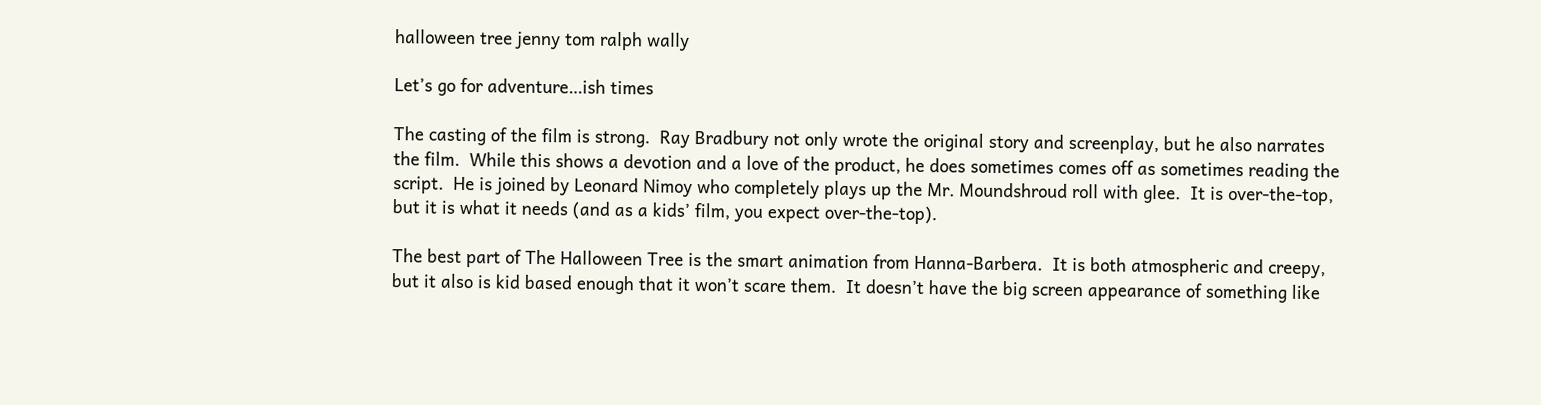halloween tree jenny tom ralph wally

Let’s go for adventure…ish times

The casting of the film is strong.  Ray Bradbury not only wrote the original story and screenplay, but he also narrates the film.  While this shows a devotion and a love of the product, he does sometimes comes off as sometimes reading the script.  He is joined by Leonard Nimoy who completely plays up the Mr. Moundshroud roll with glee.  It is over-the-top, but it is what it needs (and as a kids’ film, you expect over-the-top).

The best part of The Halloween Tree is the smart animation from Hanna-Barbera.  It is both atmospheric and creepy, but it also is kid based enough that it won’t scare them.  It doesn’t have the big screen appearance of something like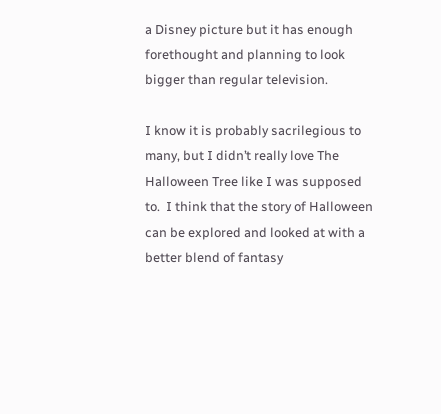a Disney picture but it has enough forethought and planning to look bigger than regular television.

I know it is probably sacrilegious to many, but I didn’t really love The Halloween Tree like I was supposed to.  I think that the story of Halloween can be explored and looked at with a better blend of fantasy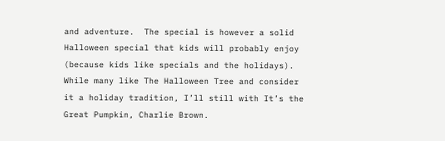and adventure.  The special is however a solid Halloween special that kids will probably enjoy (because kids like specials and the holidays).  While many like The Halloween Tree and consider it a holiday tradition, I’ll still with It’s the Great Pumpkin, Charlie Brown.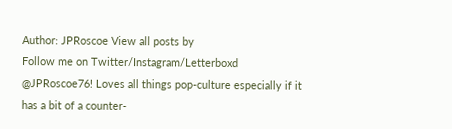Author: JPRoscoe View all posts by
Follow me on Twitter/Instagram/Letterboxd @JPRoscoe76! Loves all things pop-culture especially if it has a bit of a counter-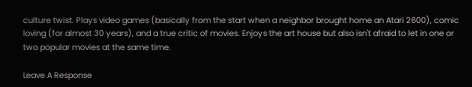culture twist. Plays video games (basically from the start when a neighbor brought home an Atari 2600), comic loving (for almost 30 years), and a true critic of movies. Enjoys the art house but also isn't afraid to let in one or two popular movies at the same time.

Leave A Response